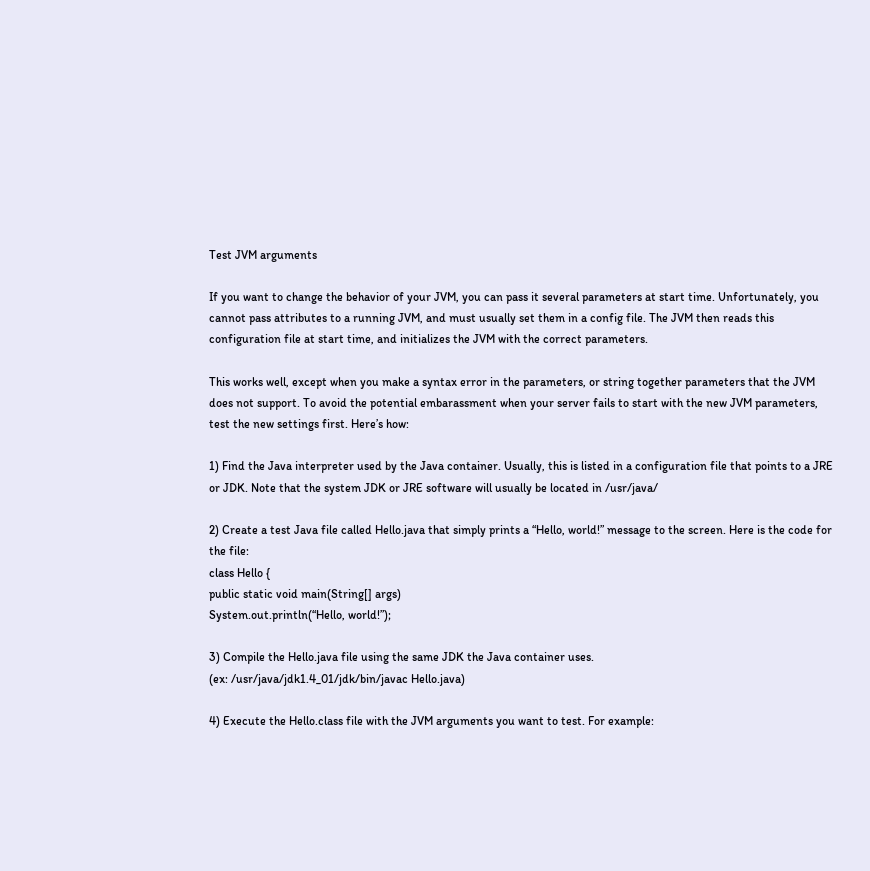Test JVM arguments

If you want to change the behavior of your JVM, you can pass it several parameters at start time. Unfortunately, you cannot pass attributes to a running JVM, and must usually set them in a config file. The JVM then reads this configuration file at start time, and initializes the JVM with the correct parameters.

This works well, except when you make a syntax error in the parameters, or string together parameters that the JVM does not support. To avoid the potential embarassment when your server fails to start with the new JVM parameters, test the new settings first. Here’s how:

1) Find the Java interpreter used by the Java container. Usually, this is listed in a configuration file that points to a JRE or JDK. Note that the system JDK or JRE software will usually be located in /usr/java/

2) Create a test Java file called Hello.java that simply prints a “Hello, world!” message to the screen. Here is the code for the file:
class Hello {
public static void main(String[] args)
System.out.println(“Hello, world!”);

3) Compile the Hello.java file using the same JDK the Java container uses.
(ex: /usr/java/jdk1.4_01/jdk/bin/javac Hello.java)

4) Execute the Hello.class file with the JVM arguments you want to test. For example: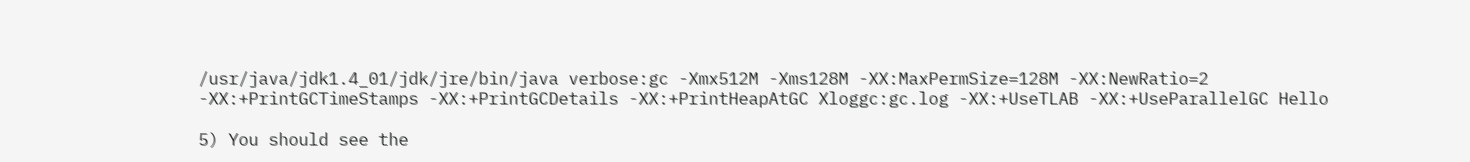/usr/java/jdk1.4_01/jdk/jre/bin/java verbose:gc -Xmx512M -Xms128M -XX:MaxPermSize=128M -XX:NewRatio=2 -XX:+PrintGCTimeStamps -XX:+PrintGCDetails -XX:+PrintHeapAtGC Xloggc:gc.log -XX:+UseTLAB -XX:+UseParallelGC Hello

5) You should see the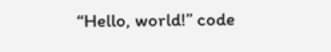“Hello, world!” code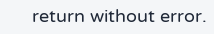return without error.